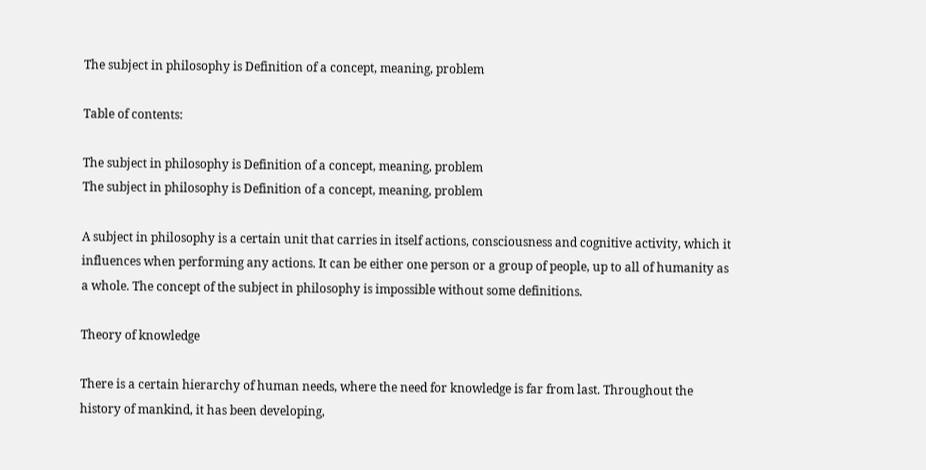The subject in philosophy is Definition of a concept, meaning, problem

Table of contents:

The subject in philosophy is Definition of a concept, meaning, problem
The subject in philosophy is Definition of a concept, meaning, problem

A subject in philosophy is a certain unit that carries in itself actions, consciousness and cognitive activity, which it influences when performing any actions. It can be either one person or a group of people, up to all of humanity as a whole. The concept of the subject in philosophy is impossible without some definitions.

Theory of knowledge

There is a certain hierarchy of human needs, where the need for knowledge is far from last. Throughout the history of mankind, it has been developing,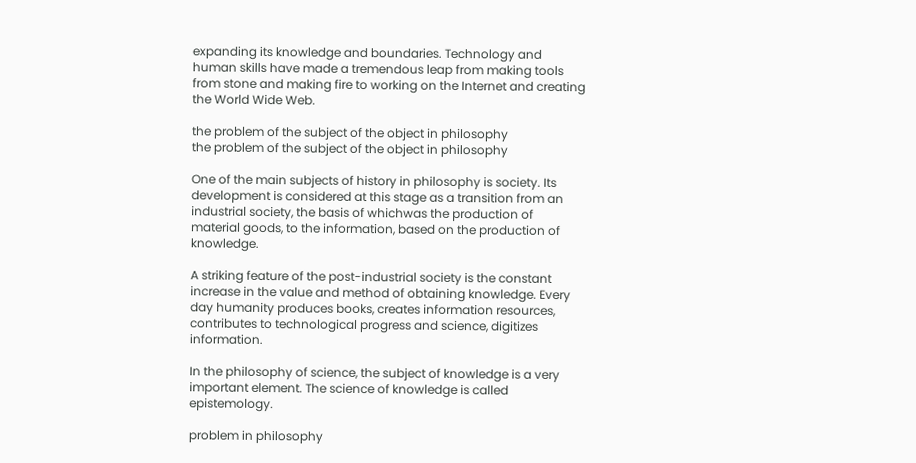expanding its knowledge and boundaries. Technology and human skills have made a tremendous leap from making tools from stone and making fire to working on the Internet and creating the World Wide Web.

the problem of the subject of the object in philosophy
the problem of the subject of the object in philosophy

One of the main subjects of history in philosophy is society. Its development is considered at this stage as a transition from an industrial society, the basis of whichwas the production of material goods, to the information, based on the production of knowledge.

A striking feature of the post-industrial society is the constant increase in the value and method of obtaining knowledge. Every day humanity produces books, creates information resources, contributes to technological progress and science, digitizes information.

In the philosophy of science, the subject of knowledge is a very important element. The science of knowledge is called epistemology.

problem in philosophy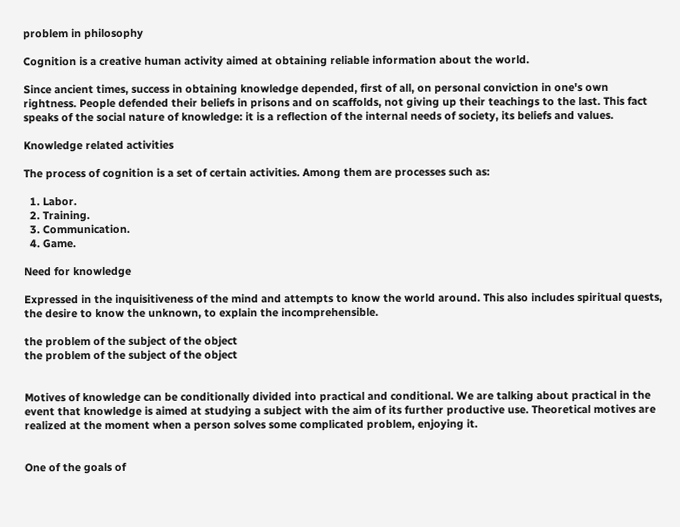problem in philosophy

Cognition is a creative human activity aimed at obtaining reliable information about the world.

Since ancient times, success in obtaining knowledge depended, first of all, on personal conviction in one's own rightness. People defended their beliefs in prisons and on scaffolds, not giving up their teachings to the last. This fact speaks of the social nature of knowledge: it is a reflection of the internal needs of society, its beliefs and values.

Knowledge related activities

The process of cognition is a set of certain activities. Among them are processes such as:

  1. Labor.
  2. Training.
  3. Communication.
  4. Game.

Need for knowledge

Expressed in the inquisitiveness of the mind and attempts to know the world around. This also includes spiritual quests, the desire to know the unknown, to explain the incomprehensible.

the problem of the subject of the object
the problem of the subject of the object


Motives of knowledge can be conditionally divided into practical and conditional. We are talking about practical in the event that knowledge is aimed at studying a subject with the aim of its further productive use. Theoretical motives are realized at the moment when a person solves some complicated problem, enjoying it.


One of the goals of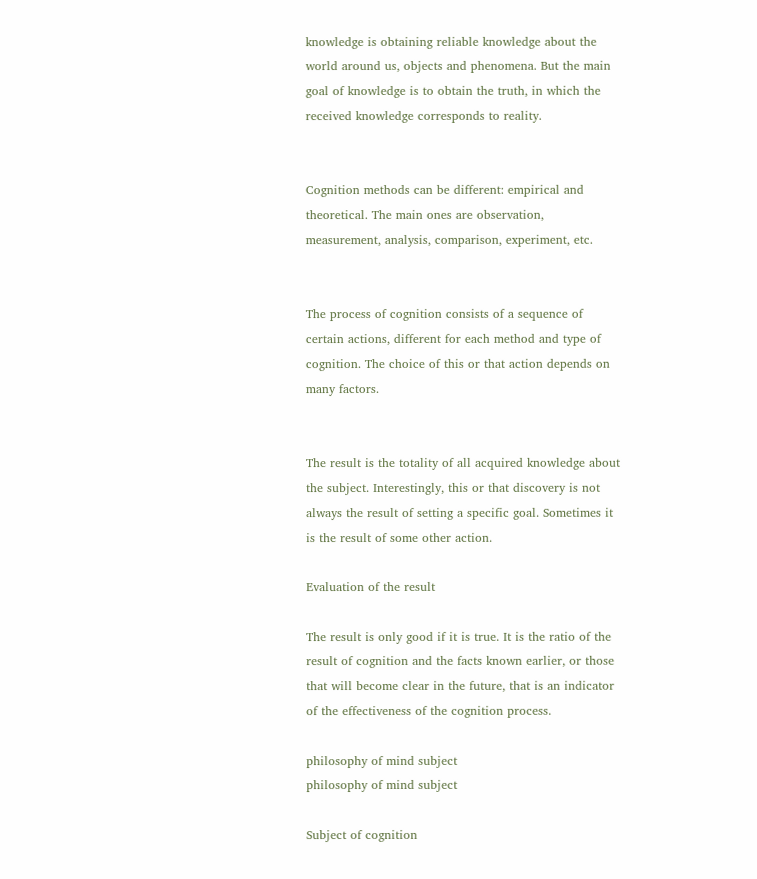knowledge is obtaining reliable knowledge about the world around us, objects and phenomena. But the main goal of knowledge is to obtain the truth, in which the received knowledge corresponds to reality.


Cognition methods can be different: empirical and theoretical. The main ones are observation, measurement, analysis, comparison, experiment, etc.


The process of cognition consists of a sequence of certain actions, different for each method and type of cognition. The choice of this or that action depends on many factors.


The result is the totality of all acquired knowledge about the subject. Interestingly, this or that discovery is not always the result of setting a specific goal. Sometimes it is the result of some other action.

Evaluation of the result

The result is only good if it is true. It is the ratio of the result of cognition and the facts known earlier, or those that will become clear in the future, that is an indicator of the effectiveness of the cognition process.

philosophy of mind subject
philosophy of mind subject

Subject of cognition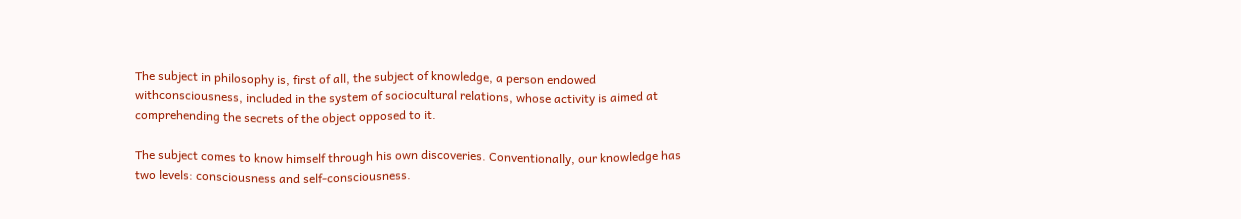The subject in philosophy is, first of all, the subject of knowledge, a person endowed withconsciousness, included in the system of sociocultural relations, whose activity is aimed at comprehending the secrets of the object opposed to it.

The subject comes to know himself through his own discoveries. Conventionally, our knowledge has two levels: consciousness and self-consciousness.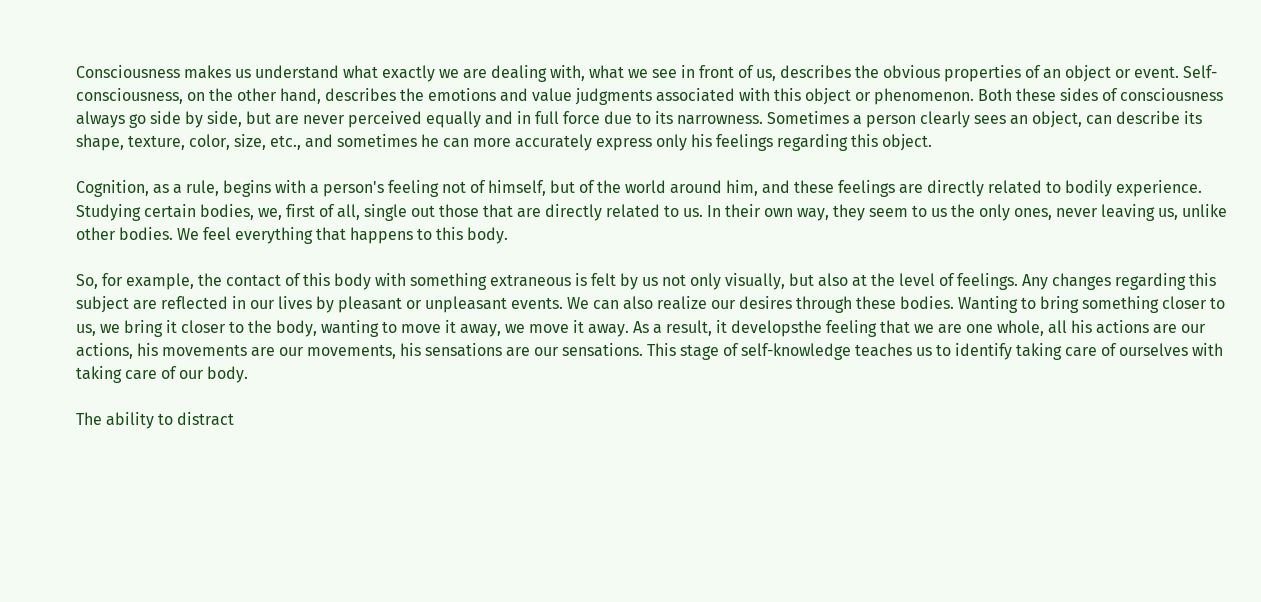Consciousness makes us understand what exactly we are dealing with, what we see in front of us, describes the obvious properties of an object or event. Self-consciousness, on the other hand, describes the emotions and value judgments associated with this object or phenomenon. Both these sides of consciousness always go side by side, but are never perceived equally and in full force due to its narrowness. Sometimes a person clearly sees an object, can describe its shape, texture, color, size, etc., and sometimes he can more accurately express only his feelings regarding this object.

Cognition, as a rule, begins with a person's feeling not of himself, but of the world around him, and these feelings are directly related to bodily experience. Studying certain bodies, we, first of all, single out those that are directly related to us. In their own way, they seem to us the only ones, never leaving us, unlike other bodies. We feel everything that happens to this body.

So, for example, the contact of this body with something extraneous is felt by us not only visually, but also at the level of feelings. Any changes regarding this subject are reflected in our lives by pleasant or unpleasant events. We can also realize our desires through these bodies. Wanting to bring something closer to us, we bring it closer to the body, wanting to move it away, we move it away. As a result, it developsthe feeling that we are one whole, all his actions are our actions, his movements are our movements, his sensations are our sensations. This stage of self-knowledge teaches us to identify taking care of ourselves with taking care of our body.

The ability to distract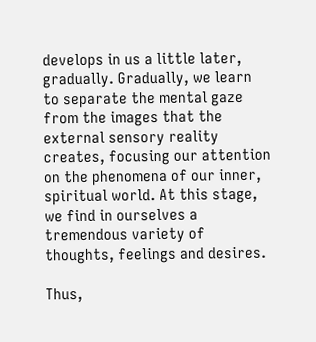develops in us a little later, gradually. Gradually, we learn to separate the mental gaze from the images that the external sensory reality creates, focusing our attention on the phenomena of our inner, spiritual world. At this stage, we find in ourselves a tremendous variety of thoughts, feelings and desires.

Thus,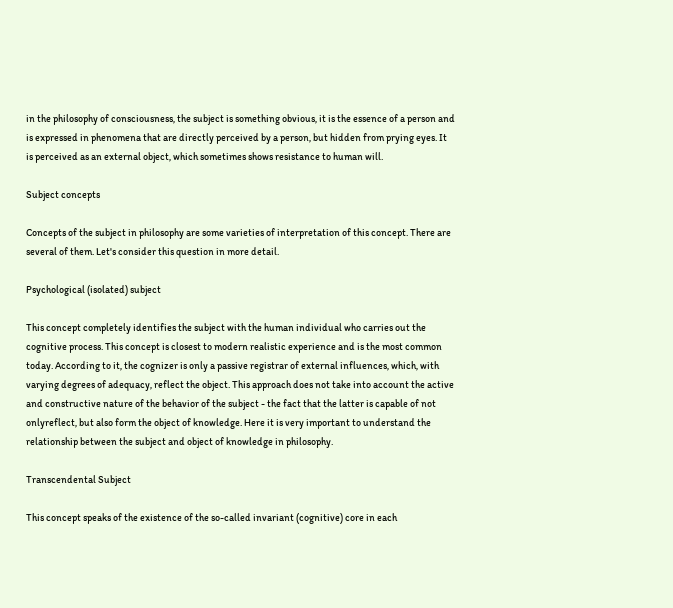in the philosophy of consciousness, the subject is something obvious, it is the essence of a person and is expressed in phenomena that are directly perceived by a person, but hidden from prying eyes. It is perceived as an external object, which sometimes shows resistance to human will.

Subject concepts

Concepts of the subject in philosophy are some varieties of interpretation of this concept. There are several of them. Let's consider this question in more detail.

Psychological (isolated) subject

This concept completely identifies the subject with the human individual who carries out the cognitive process. This concept is closest to modern realistic experience and is the most common today. According to it, the cognizer is only a passive registrar of external influences, which, with varying degrees of adequacy, reflect the object. This approach does not take into account the active and constructive nature of the behavior of the subject - the fact that the latter is capable of not onlyreflect, but also form the object of knowledge. Here it is very important to understand the relationship between the subject and object of knowledge in philosophy.

Transcendental Subject

This concept speaks of the existence of the so-called invariant (cognitive) core in each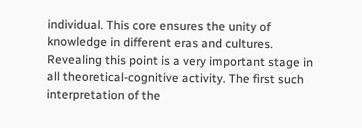individual. This core ensures the unity of knowledge in different eras and cultures. Revealing this point is a very important stage in all theoretical-cognitive activity. The first such interpretation of the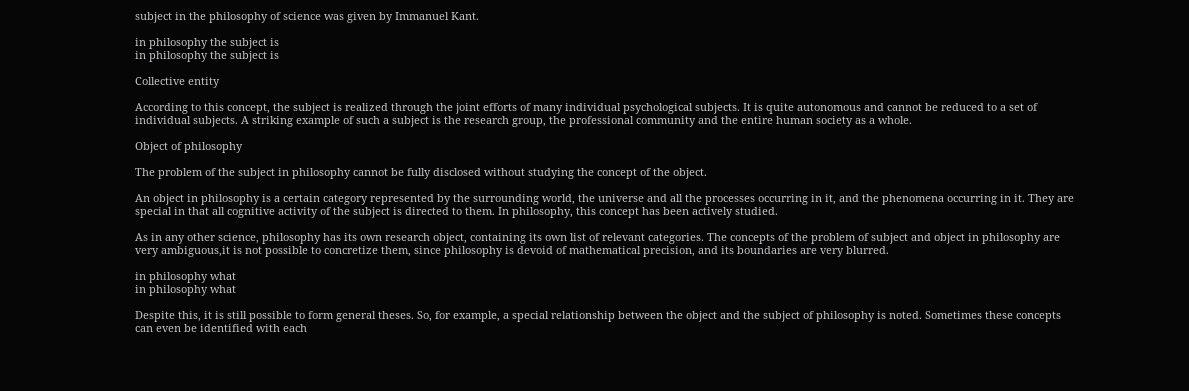subject in the philosophy of science was given by Immanuel Kant.

in philosophy the subject is
in philosophy the subject is

Collective entity

According to this concept, the subject is realized through the joint efforts of many individual psychological subjects. It is quite autonomous and cannot be reduced to a set of individual subjects. A striking example of such a subject is the research group, the professional community and the entire human society as a whole.

Object of philosophy

The problem of the subject in philosophy cannot be fully disclosed without studying the concept of the object.

An object in philosophy is a certain category represented by the surrounding world, the universe and all the processes occurring in it, and the phenomena occurring in it. They are special in that all cognitive activity of the subject is directed to them. In philosophy, this concept has been actively studied.

As in any other science, philosophy has its own research object, containing its own list of relevant categories. The concepts of the problem of subject and object in philosophy are very ambiguous,it is not possible to concretize them, since philosophy is devoid of mathematical precision, and its boundaries are very blurred.

in philosophy what
in philosophy what

Despite this, it is still possible to form general theses. So, for example, a special relationship between the object and the subject of philosophy is noted. Sometimes these concepts can even be identified with each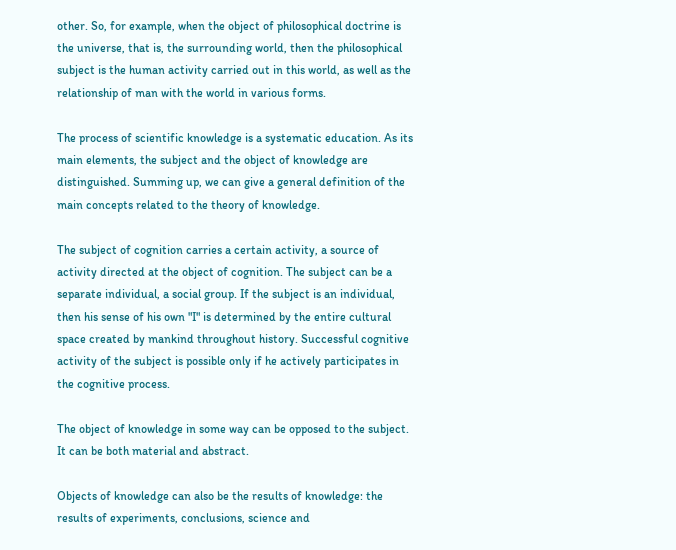other. So, for example, when the object of philosophical doctrine is the universe, that is, the surrounding world, then the philosophical subject is the human activity carried out in this world, as well as the relationship of man with the world in various forms.

The process of scientific knowledge is a systematic education. As its main elements, the subject and the object of knowledge are distinguished. Summing up, we can give a general definition of the main concepts related to the theory of knowledge.

The subject of cognition carries a certain activity, a source of activity directed at the object of cognition. The subject can be a separate individual, a social group. If the subject is an individual, then his sense of his own "I" is determined by the entire cultural space created by mankind throughout history. Successful cognitive activity of the subject is possible only if he actively participates in the cognitive process.

The object of knowledge in some way can be opposed to the subject. It can be both material and abstract.

Objects of knowledge can also be the results of knowledge: the results of experiments, conclusions, science and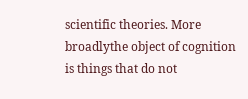scientific theories. More broadlythe object of cognition is things that do not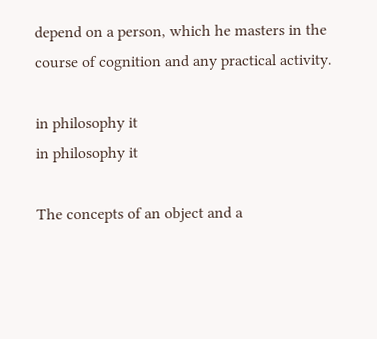depend on a person, which he masters in the course of cognition and any practical activity.

in philosophy it
in philosophy it

The concepts of an object and a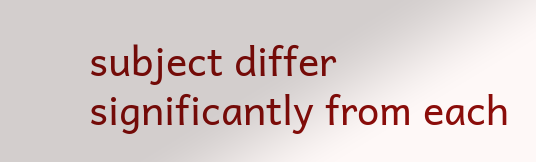subject differ significantly from each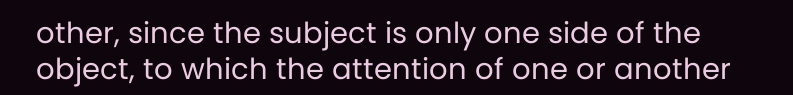other, since the subject is only one side of the object, to which the attention of one or another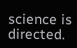science is directed.